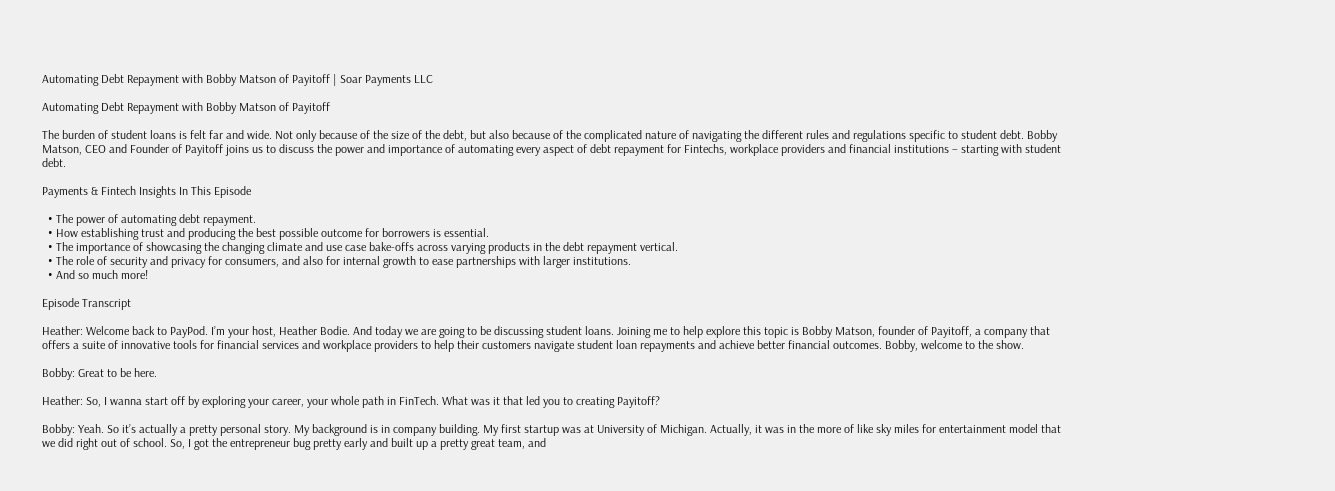Automating Debt Repayment with Bobby Matson of Payitoff | Soar Payments LLC

Automating Debt Repayment with Bobby Matson of Payitoff

The burden of student loans is felt far and wide. Not only because of the size of the debt, but also because of the complicated nature of navigating the different rules and regulations specific to student debt. Bobby Matson, CEO and Founder of Payitoff joins us to discuss the power and importance of automating every aspect of debt repayment for Fintechs, workplace providers and financial institutions – starting with student debt.

Payments & Fintech Insights In This Episode

  • The power of automating debt repayment.
  • How establishing trust and producing the best possible outcome for borrowers is essential.
  • The importance of showcasing the changing climate and use case bake-offs across varying products in the debt repayment vertical.
  • The role of security and privacy for consumers, and also for internal growth to ease partnerships with larger institutions.
  • And so much more!

Episode Transcript

Heather: Welcome back to PayPod. I’m your host, Heather Bodie. And today we are going to be discussing student loans. Joining me to help explore this topic is Bobby Matson, founder of Payitoff, a company that offers a suite of innovative tools for financial services and workplace providers to help their customers navigate student loan repayments and achieve better financial outcomes. Bobby, welcome to the show.

Bobby: Great to be here.

Heather: So, I wanna start off by exploring your career, your whole path in FinTech. What was it that led you to creating Payitoff?

Bobby: Yeah. So it’s actually a pretty personal story. My background is in company building. My first startup was at University of Michigan. Actually, it was in the more of like sky miles for entertainment model that we did right out of school. So, I got the entrepreneur bug pretty early and built up a pretty great team, and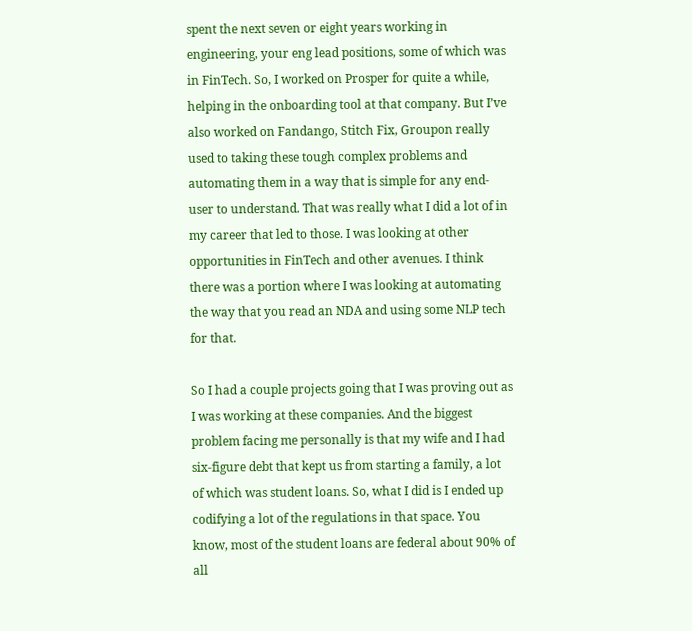spent the next seven or eight years working in engineering, your eng lead positions, some of which was in FinTech. So, I worked on Prosper for quite a while, helping in the onboarding tool at that company. But I’ve also worked on Fandango, Stitch Fix, Groupon really used to taking these tough complex problems and automating them in a way that is simple for any end-user to understand. That was really what I did a lot of in my career that led to those. I was looking at other opportunities in FinTech and other avenues. I think there was a portion where I was looking at automating the way that you read an NDA and using some NLP tech for that.

So I had a couple projects going that I was proving out as I was working at these companies. And the biggest problem facing me personally is that my wife and I had six-figure debt that kept us from starting a family, a lot of which was student loans. So, what I did is I ended up codifying a lot of the regulations in that space. You know, most of the student loans are federal about 90% of all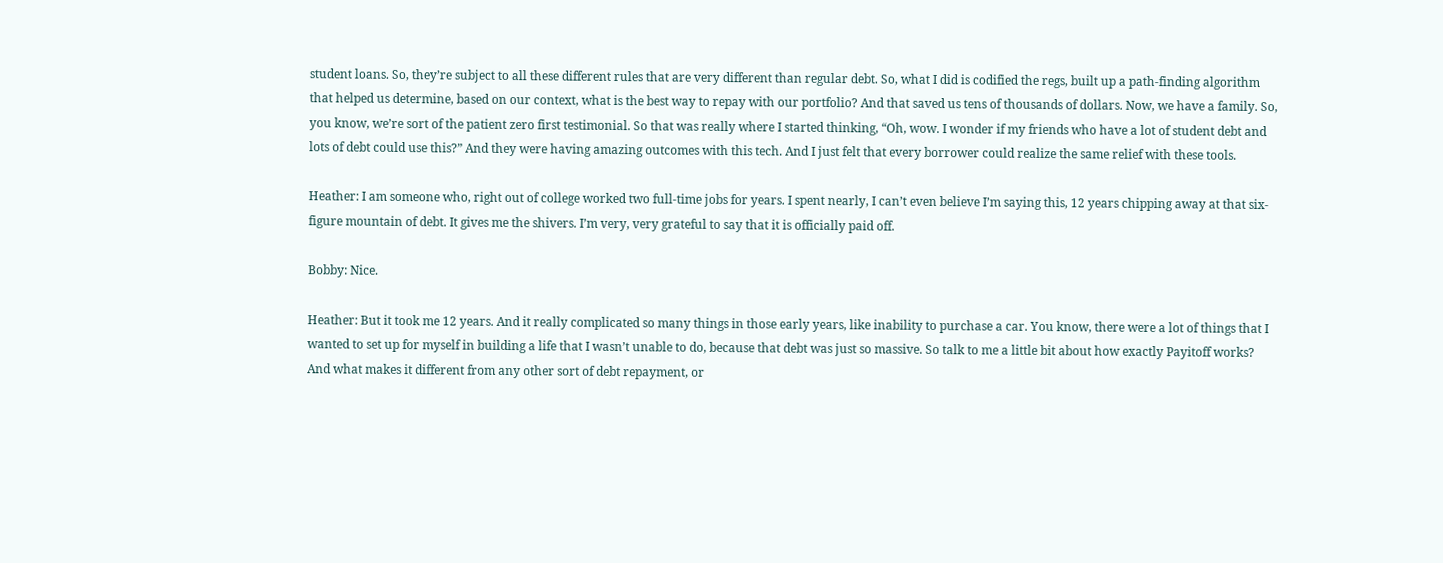student loans. So, they’re subject to all these different rules that are very different than regular debt. So, what I did is codified the regs, built up a path-finding algorithm that helped us determine, based on our context, what is the best way to repay with our portfolio? And that saved us tens of thousands of dollars. Now, we have a family. So, you know, we’re sort of the patient zero first testimonial. So that was really where I started thinking, “Oh, wow. I wonder if my friends who have a lot of student debt and lots of debt could use this?” And they were having amazing outcomes with this tech. And I just felt that every borrower could realize the same relief with these tools.

Heather: I am someone who, right out of college worked two full-time jobs for years. I spent nearly, I can’t even believe I’m saying this, 12 years chipping away at that six-figure mountain of debt. It gives me the shivers. I’m very, very grateful to say that it is officially paid off.

Bobby: Nice.

Heather: But it took me 12 years. And it really complicated so many things in those early years, like inability to purchase a car. You know, there were a lot of things that I wanted to set up for myself in building a life that I wasn’t unable to do, because that debt was just so massive. So talk to me a little bit about how exactly Payitoff works? And what makes it different from any other sort of debt repayment, or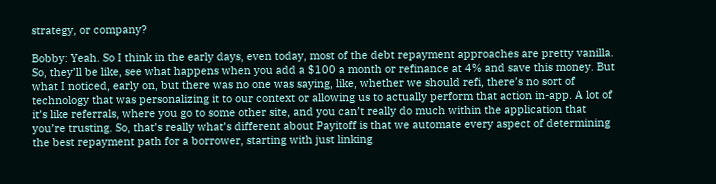strategy, or company?

Bobby: Yeah. So I think in the early days, even today, most of the debt repayment approaches are pretty vanilla. So, they’ll be like, see what happens when you add a $100 a month or refinance at 4% and save this money. But what I noticed, early on, but there was no one was saying, like, whether we should refi, there’s no sort of technology that was personalizing it to our context or allowing us to actually perform that action in-app. A lot of it’s like referrals, where you go to some other site, and you can’t really do much within the application that you’re trusting. So, that’s really what’s different about Payitoff is that we automate every aspect of determining the best repayment path for a borrower, starting with just linking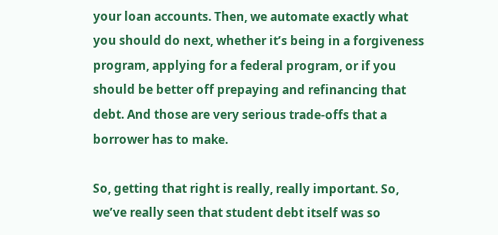your loan accounts. Then, we automate exactly what you should do next, whether it’s being in a forgiveness program, applying for a federal program, or if you should be better off prepaying and refinancing that debt. And those are very serious trade-offs that a borrower has to make.

So, getting that right is really, really important. So, we’ve really seen that student debt itself was so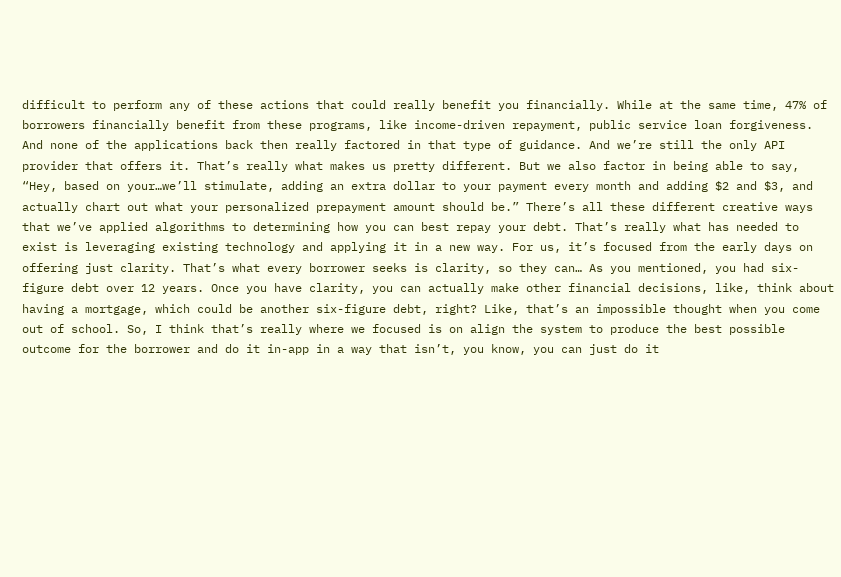difficult to perform any of these actions that could really benefit you financially. While at the same time, 47% of borrowers financially benefit from these programs, like income-driven repayment, public service loan forgiveness. And none of the applications back then really factored in that type of guidance. And we’re still the only API provider that offers it. That’s really what makes us pretty different. But we also factor in being able to say, “Hey, based on your…we’ll stimulate, adding an extra dollar to your payment every month and adding $2 and $3, and actually chart out what your personalized prepayment amount should be.” There’s all these different creative ways that we’ve applied algorithms to determining how you can best repay your debt. That’s really what has needed to exist is leveraging existing technology and applying it in a new way. For us, it’s focused from the early days on offering just clarity. That’s what every borrower seeks is clarity, so they can… As you mentioned, you had six-figure debt over 12 years. Once you have clarity, you can actually make other financial decisions, like, think about having a mortgage, which could be another six-figure debt, right? Like, that’s an impossible thought when you come out of school. So, I think that’s really where we focused is on align the system to produce the best possible outcome for the borrower and do it in-app in a way that isn’t, you know, you can just do it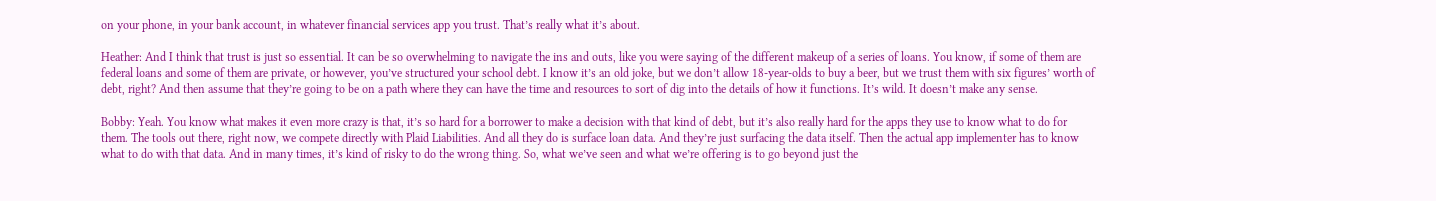on your phone, in your bank account, in whatever financial services app you trust. That’s really what it’s about.

Heather: And I think that trust is just so essential. It can be so overwhelming to navigate the ins and outs, like you were saying of the different makeup of a series of loans. You know, if some of them are federal loans and some of them are private, or however, you’ve structured your school debt. I know it’s an old joke, but we don’t allow 18-year-olds to buy a beer, but we trust them with six figures’ worth of debt, right? And then assume that they’re going to be on a path where they can have the time and resources to sort of dig into the details of how it functions. It’s wild. It doesn’t make any sense.

Bobby: Yeah. You know what makes it even more crazy is that, it’s so hard for a borrower to make a decision with that kind of debt, but it’s also really hard for the apps they use to know what to do for them. The tools out there, right now, we compete directly with Plaid Liabilities. And all they do is surface loan data. And they’re just surfacing the data itself. Then the actual app implementer has to know what to do with that data. And in many times, it’s kind of risky to do the wrong thing. So, what we’ve seen and what we’re offering is to go beyond just the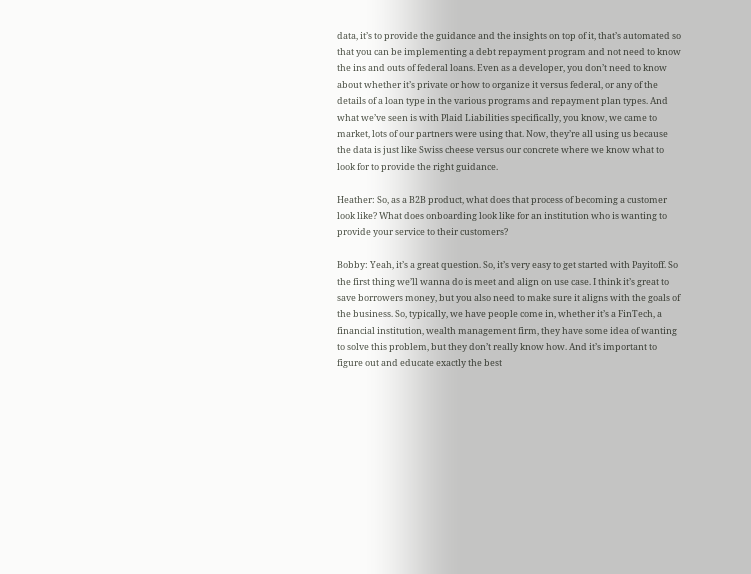data, it’s to provide the guidance and the insights on top of it, that’s automated so that you can be implementing a debt repayment program and not need to know the ins and outs of federal loans. Even as a developer, you don’t need to know about whether it’s private or how to organize it versus federal, or any of the details of a loan type in the various programs and repayment plan types. And what we’ve seen is with Plaid Liabilities specifically, you know, we came to market, lots of our partners were using that. Now, they’re all using us because the data is just like Swiss cheese versus our concrete where we know what to look for to provide the right guidance.

Heather: So, as a B2B product, what does that process of becoming a customer look like? What does onboarding look like for an institution who is wanting to provide your service to their customers?

Bobby: Yeah, it’s a great question. So, it’s very easy to get started with Payitoff. So the first thing we’ll wanna do is meet and align on use case. I think it’s great to save borrowers money, but you also need to make sure it aligns with the goals of the business. So, typically, we have people come in, whether it’s a FinTech, a financial institution, wealth management firm, they have some idea of wanting to solve this problem, but they don’t really know how. And it’s important to figure out and educate exactly the best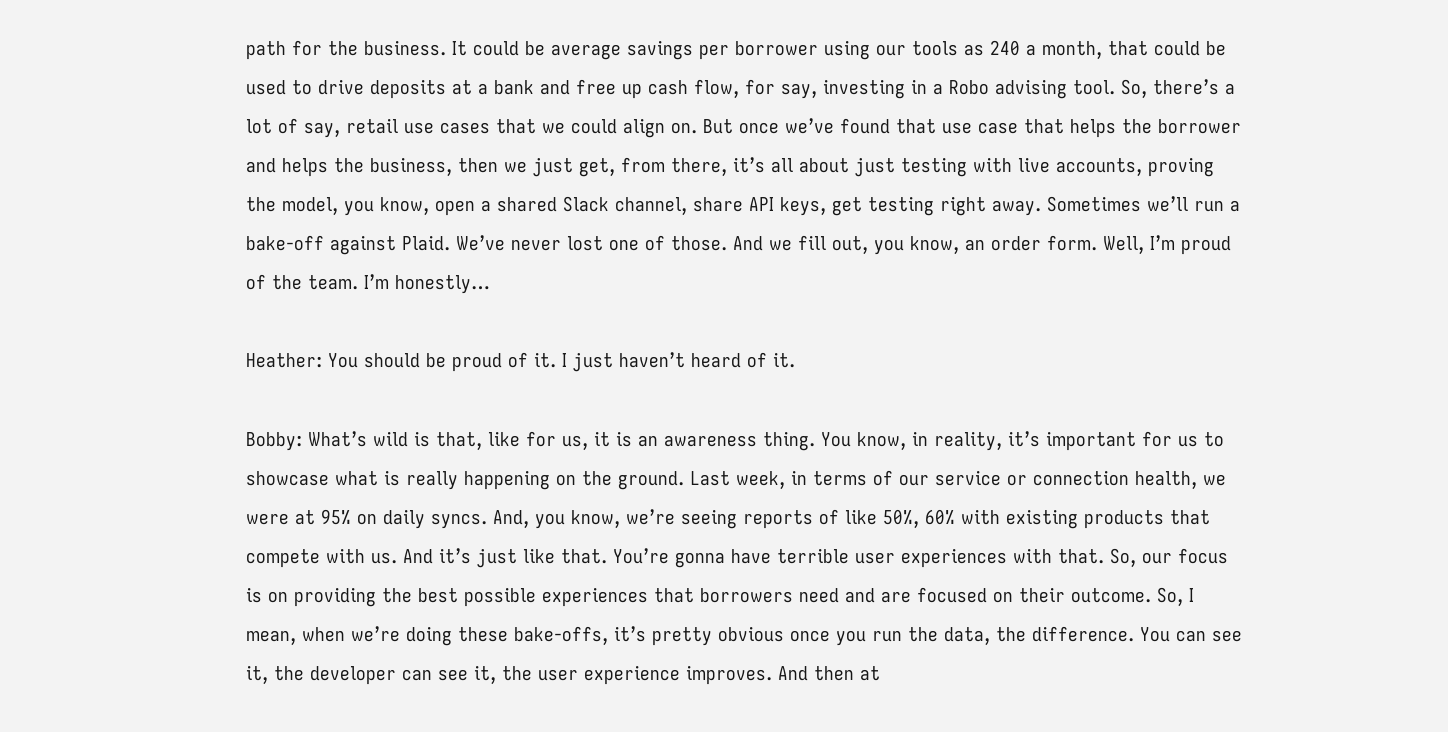path for the business. It could be average savings per borrower using our tools as 240 a month, that could be used to drive deposits at a bank and free up cash flow, for say, investing in a Robo advising tool. So, there’s a lot of say, retail use cases that we could align on. But once we’ve found that use case that helps the borrower and helps the business, then we just get, from there, it’s all about just testing with live accounts, proving the model, you know, open a shared Slack channel, share API keys, get testing right away. Sometimes we’ll run a bake-off against Plaid. We’ve never lost one of those. And we fill out, you know, an order form. Well, I’m proud of the team. I’m honestly…

Heather: You should be proud of it. I just haven’t heard of it.

Bobby: What’s wild is that, like for us, it is an awareness thing. You know, in reality, it’s important for us to showcase what is really happening on the ground. Last week, in terms of our service or connection health, we were at 95% on daily syncs. And, you know, we’re seeing reports of like 50%, 60% with existing products that compete with us. And it’s just like that. You’re gonna have terrible user experiences with that. So, our focus is on providing the best possible experiences that borrowers need and are focused on their outcome. So, I mean, when we’re doing these bake-offs, it’s pretty obvious once you run the data, the difference. You can see it, the developer can see it, the user experience improves. And then at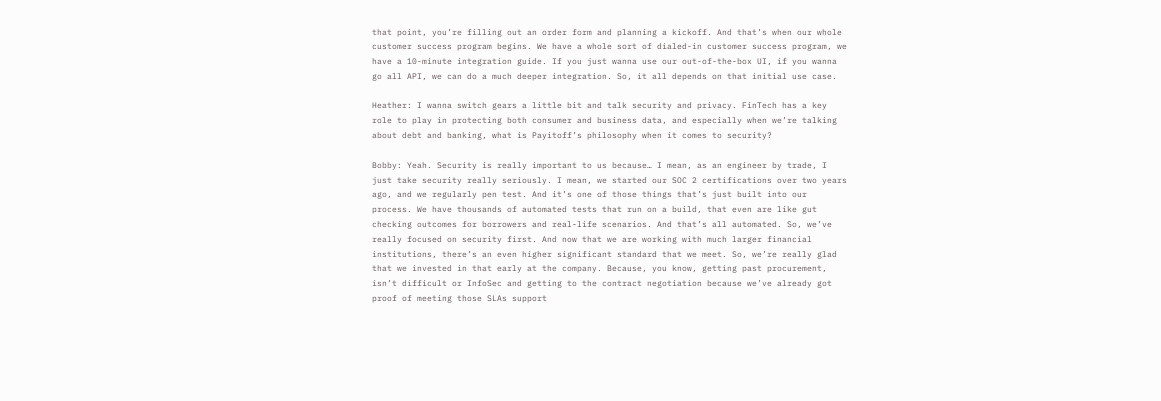that point, you’re filling out an order form and planning a kickoff. And that’s when our whole customer success program begins. We have a whole sort of dialed-in customer success program, we have a 10-minute integration guide. If you just wanna use our out-of-the-box UI, if you wanna go all API, we can do a much deeper integration. So, it all depends on that initial use case.

Heather: I wanna switch gears a little bit and talk security and privacy. FinTech has a key role to play in protecting both consumer and business data, and especially when we’re talking about debt and banking, what is Payitoff’s philosophy when it comes to security?

Bobby: Yeah. Security is really important to us because… I mean, as an engineer by trade, I just take security really seriously. I mean, we started our SOC 2 certifications over two years ago, and we regularly pen test. And it’s one of those things that’s just built into our process. We have thousands of automated tests that run on a build, that even are like gut checking outcomes for borrowers and real-life scenarios. And that’s all automated. So, we’ve really focused on security first. And now that we are working with much larger financial institutions, there’s an even higher significant standard that we meet. So, we’re really glad that we invested in that early at the company. Because, you know, getting past procurement, isn’t difficult or InfoSec and getting to the contract negotiation because we’ve already got proof of meeting those SLAs support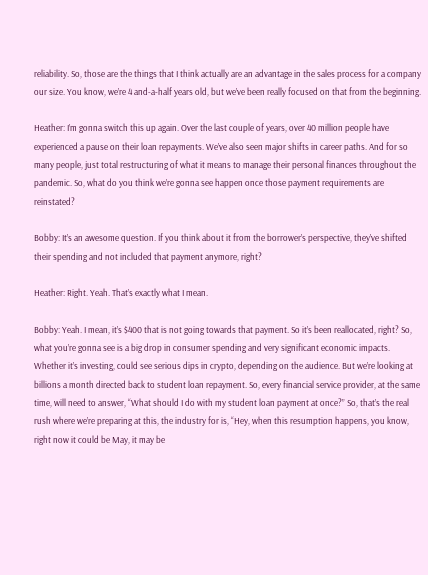reliability. So, those are the things that I think actually are an advantage in the sales process for a company our size. You know, we’re 4 and-a-half years old, but we’ve been really focused on that from the beginning.

Heather: I’m gonna switch this up again. Over the last couple of years, over 40 million people have experienced a pause on their loan repayments. We’ve also seen major shifts in career paths. And for so many people, just total restructuring of what it means to manage their personal finances throughout the pandemic. So, what do you think we’re gonna see happen once those payment requirements are reinstated?

Bobby: It’s an awesome question. If you think about it from the borrower’s perspective, they’ve shifted their spending and not included that payment anymore, right?

Heather: Right. Yeah. That’s exactly what I mean.

Bobby: Yeah. I mean, it’s $400 that is not going towards that payment. So it’s been reallocated, right? So, what you’re gonna see is a big drop in consumer spending and very significant economic impacts. Whether it’s investing, could see serious dips in crypto, depending on the audience. But we’re looking at billions a month directed back to student loan repayment. So, every financial service provider, at the same time, will need to answer, “What should I do with my student loan payment at once?” So, that’s the real rush where we’re preparing at this, the industry for is, “Hey, when this resumption happens, you know, right now it could be May, it may be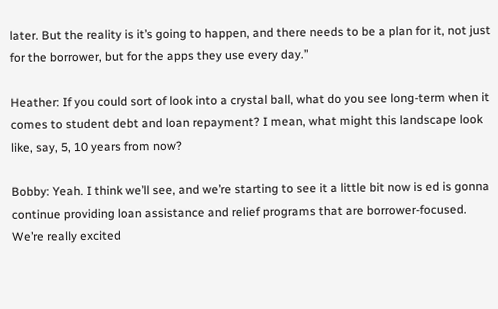later. But the reality is it’s going to happen, and there needs to be a plan for it, not just for the borrower, but for the apps they use every day.”

Heather: If you could sort of look into a crystal ball, what do you see long-term when it comes to student debt and loan repayment? I mean, what might this landscape look like, say, 5, 10 years from now?

Bobby: Yeah. I think we’ll see, and we’re starting to see it a little bit now is ed is gonna continue providing loan assistance and relief programs that are borrower-focused. We’re really excited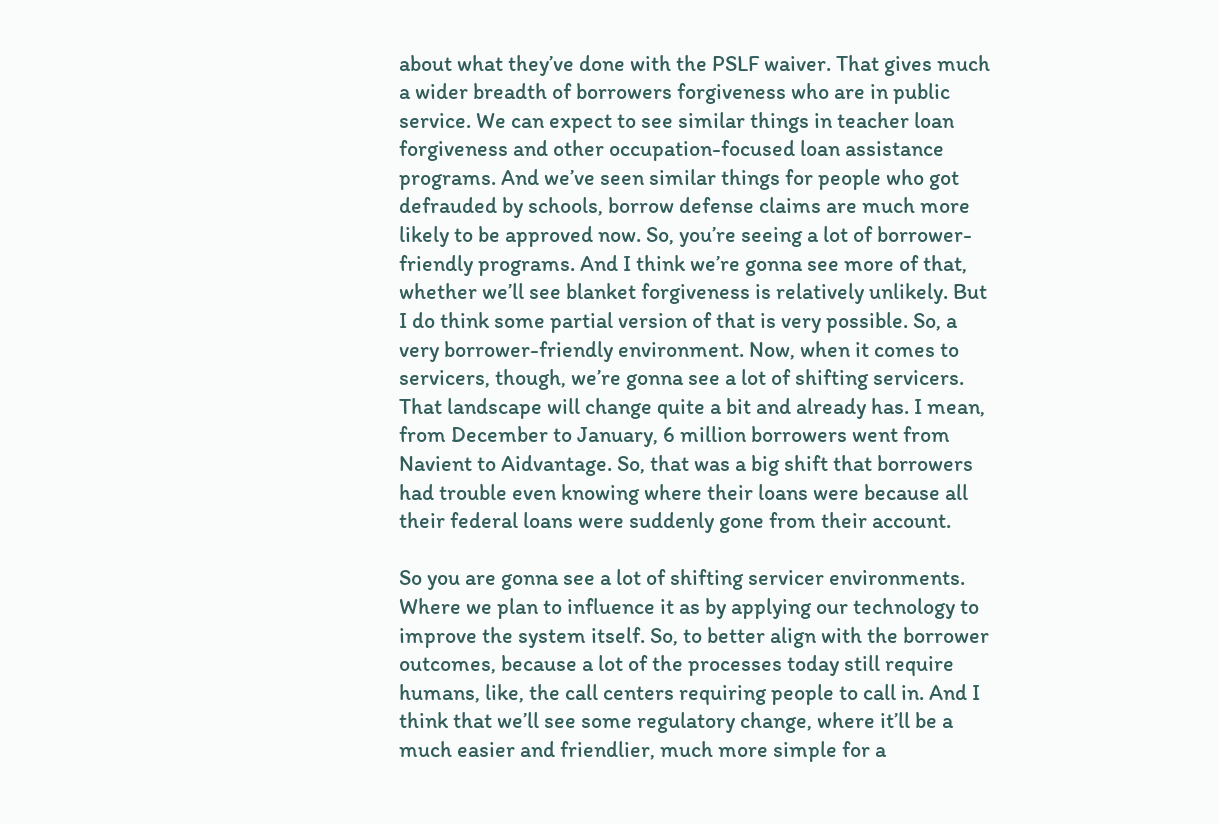about what they’ve done with the PSLF waiver. That gives much a wider breadth of borrowers forgiveness who are in public service. We can expect to see similar things in teacher loan forgiveness and other occupation-focused loan assistance programs. And we’ve seen similar things for people who got defrauded by schools, borrow defense claims are much more likely to be approved now. So, you’re seeing a lot of borrower-friendly programs. And I think we’re gonna see more of that, whether we’ll see blanket forgiveness is relatively unlikely. But I do think some partial version of that is very possible. So, a very borrower-friendly environment. Now, when it comes to servicers, though, we’re gonna see a lot of shifting servicers. That landscape will change quite a bit and already has. I mean, from December to January, 6 million borrowers went from Navient to Aidvantage. So, that was a big shift that borrowers had trouble even knowing where their loans were because all their federal loans were suddenly gone from their account.

So you are gonna see a lot of shifting servicer environments. Where we plan to influence it as by applying our technology to improve the system itself. So, to better align with the borrower outcomes, because a lot of the processes today still require humans, like, the call centers requiring people to call in. And I think that we’ll see some regulatory change, where it’ll be a much easier and friendlier, much more simple for a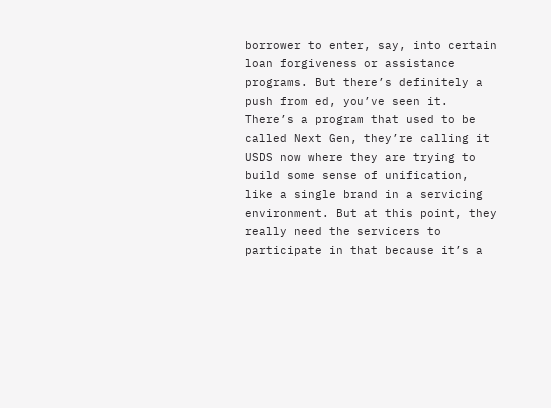borrower to enter, say, into certain loan forgiveness or assistance programs. But there’s definitely a push from ed, you’ve seen it. There’s a program that used to be called Next Gen, they’re calling it USDS now where they are trying to build some sense of unification, like a single brand in a servicing environment. But at this point, they really need the servicers to participate in that because it’s a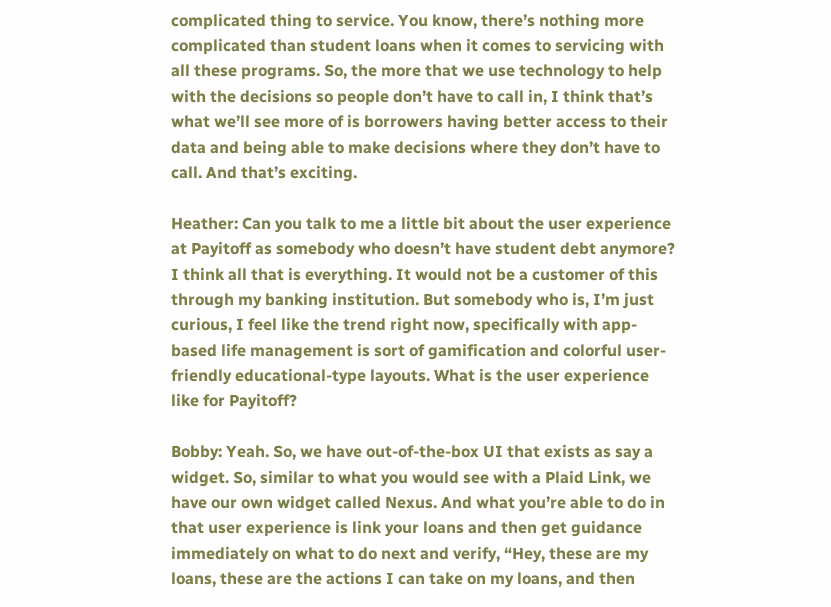complicated thing to service. You know, there’s nothing more complicated than student loans when it comes to servicing with all these programs. So, the more that we use technology to help with the decisions so people don’t have to call in, I think that’s what we’ll see more of is borrowers having better access to their data and being able to make decisions where they don’t have to call. And that’s exciting.

Heather: Can you talk to me a little bit about the user experience at Payitoff as somebody who doesn’t have student debt anymore? I think all that is everything. It would not be a customer of this through my banking institution. But somebody who is, I’m just curious, I feel like the trend right now, specifically with app-based life management is sort of gamification and colorful user-friendly educational-type layouts. What is the user experience like for Payitoff?

Bobby: Yeah. So, we have out-of-the-box UI that exists as say a widget. So, similar to what you would see with a Plaid Link, we have our own widget called Nexus. And what you’re able to do in that user experience is link your loans and then get guidance immediately on what to do next and verify, “Hey, these are my loans, these are the actions I can take on my loans, and then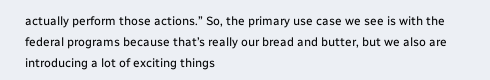actually perform those actions.” So, the primary use case we see is with the federal programs because that’s really our bread and butter, but we also are introducing a lot of exciting things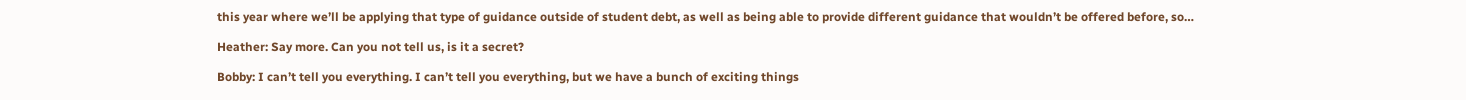this year where we’ll be applying that type of guidance outside of student debt, as well as being able to provide different guidance that wouldn’t be offered before, so…

Heather: Say more. Can you not tell us, is it a secret?

Bobby: I can’t tell you everything. I can’t tell you everything, but we have a bunch of exciting things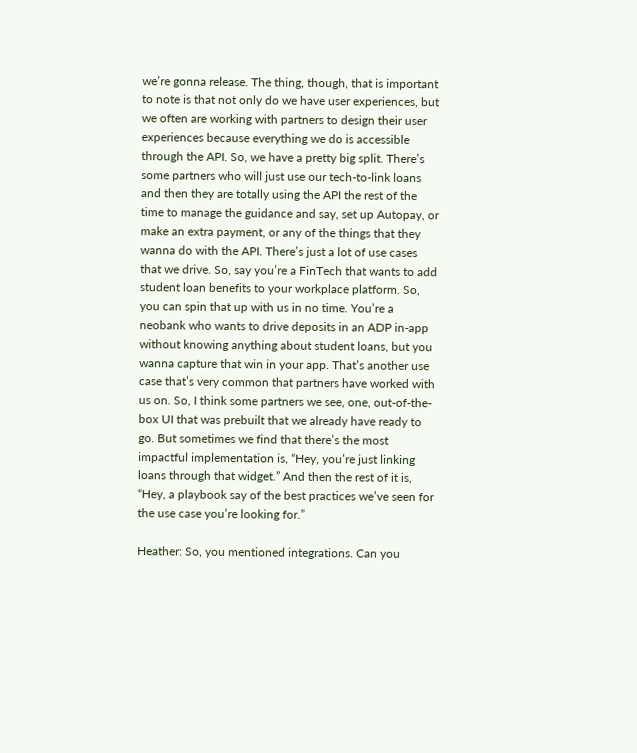we’re gonna release. The thing, though, that is important to note is that not only do we have user experiences, but we often are working with partners to design their user experiences because everything we do is accessible through the API. So, we have a pretty big split. There’s some partners who will just use our tech-to-link loans and then they are totally using the API the rest of the time to manage the guidance and say, set up Autopay, or make an extra payment, or any of the things that they wanna do with the API. There’s just a lot of use cases that we drive. So, say you’re a FinTech that wants to add student loan benefits to your workplace platform. So, you can spin that up with us in no time. You’re a neobank who wants to drive deposits in an ADP in-app without knowing anything about student loans, but you wanna capture that win in your app. That’s another use case that’s very common that partners have worked with us on. So, I think some partners we see, one, out-of-the-box UI that was prebuilt that we already have ready to go. But sometimes we find that there’s the most impactful implementation is, “Hey, you’re just linking loans through that widget.” And then the rest of it is, “Hey, a playbook say of the best practices we’ve seen for the use case you’re looking for.”

Heather: So, you mentioned integrations. Can you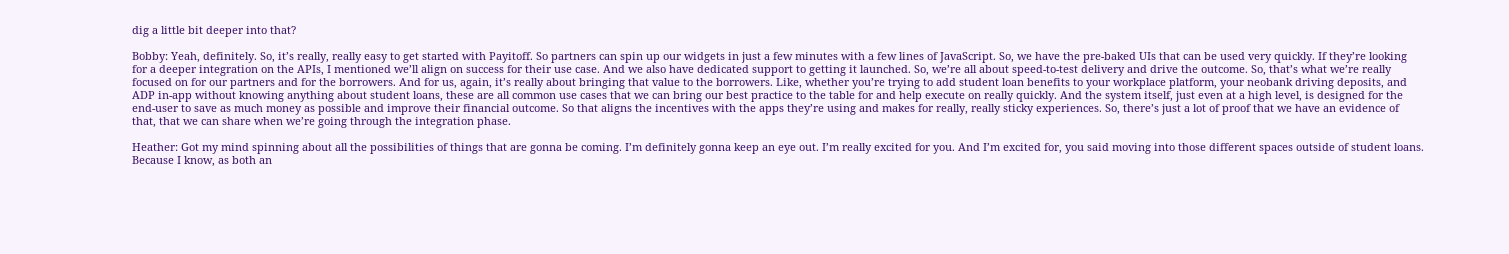dig a little bit deeper into that?

Bobby: Yeah, definitely. So, it’s really, really easy to get started with Payitoff. So partners can spin up our widgets in just a few minutes with a few lines of JavaScript. So, we have the pre-baked UIs that can be used very quickly. If they’re looking for a deeper integration on the APIs, I mentioned we’ll align on success for their use case. And we also have dedicated support to getting it launched. So, we’re all about speed-to-test delivery and drive the outcome. So, that’s what we’re really focused on for our partners and for the borrowers. And for us, again, it’s really about bringing that value to the borrowers. Like, whether you’re trying to add student loan benefits to your workplace platform, your neobank driving deposits, and ADP in-app without knowing anything about student loans, these are all common use cases that we can bring our best practice to the table for and help execute on really quickly. And the system itself, just even at a high level, is designed for the end-user to save as much money as possible and improve their financial outcome. So that aligns the incentives with the apps they’re using and makes for really, really sticky experiences. So, there’s just a lot of proof that we have an evidence of that, that we can share when we’re going through the integration phase.

Heather: Got my mind spinning about all the possibilities of things that are gonna be coming. I’m definitely gonna keep an eye out. I’m really excited for you. And I’m excited for, you said moving into those different spaces outside of student loans. Because I know, as both an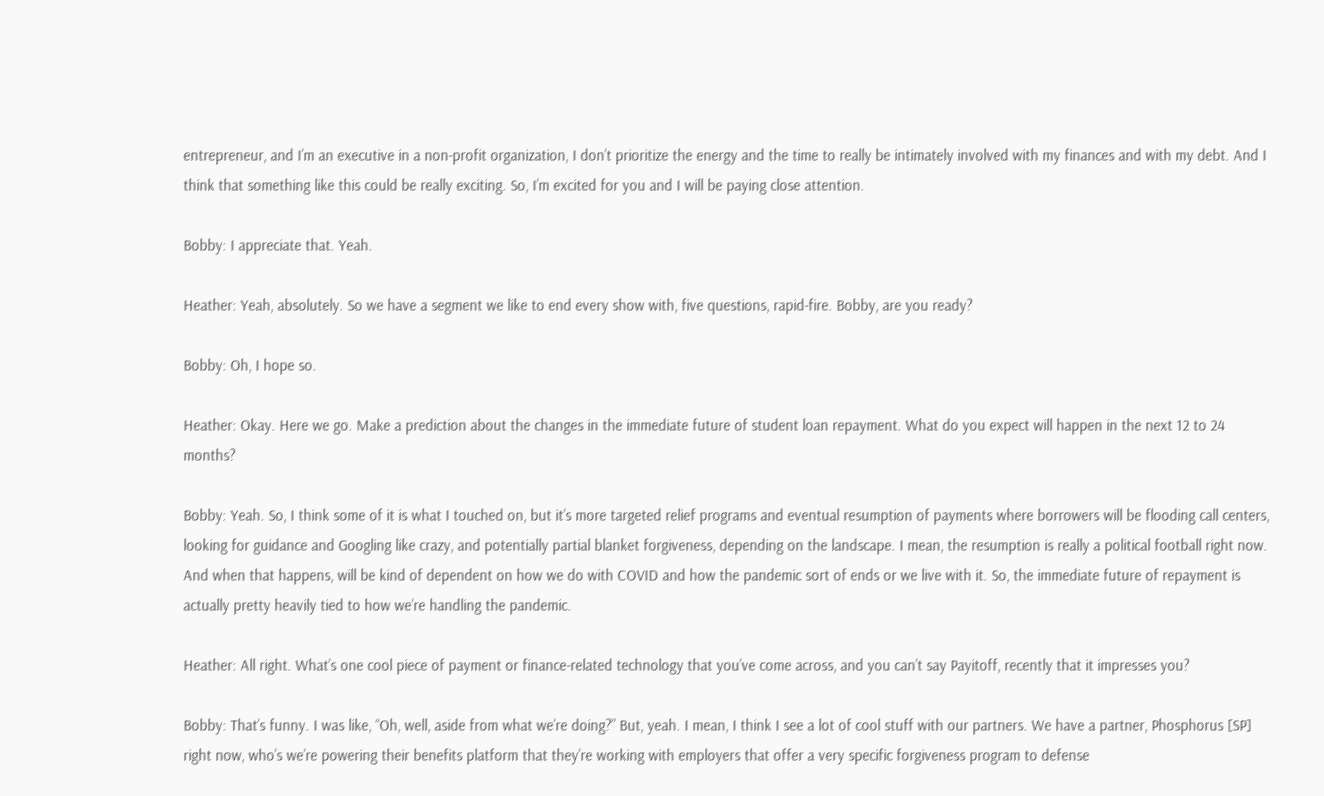entrepreneur, and I’m an executive in a non-profit organization, I don’t prioritize the energy and the time to really be intimately involved with my finances and with my debt. And I think that something like this could be really exciting. So, I’m excited for you and I will be paying close attention.

Bobby: I appreciate that. Yeah.

Heather: Yeah, absolutely. So we have a segment we like to end every show with, five questions, rapid-fire. Bobby, are you ready?

Bobby: Oh, I hope so.

Heather: Okay. Here we go. Make a prediction about the changes in the immediate future of student loan repayment. What do you expect will happen in the next 12 to 24 months?

Bobby: Yeah. So, I think some of it is what I touched on, but it’s more targeted relief programs and eventual resumption of payments where borrowers will be flooding call centers, looking for guidance and Googling like crazy, and potentially partial blanket forgiveness, depending on the landscape. I mean, the resumption is really a political football right now. And when that happens, will be kind of dependent on how we do with COVID and how the pandemic sort of ends or we live with it. So, the immediate future of repayment is actually pretty heavily tied to how we’re handling the pandemic.

Heather: All right. What’s one cool piece of payment or finance-related technology that you’ve come across, and you can’t say Payitoff, recently that it impresses you?

Bobby: That’s funny. I was like, “Oh, well, aside from what we’re doing?” But, yeah. I mean, I think I see a lot of cool stuff with our partners. We have a partner, Phosphorus [SP] right now, who’s we’re powering their benefits platform that they’re working with employers that offer a very specific forgiveness program to defense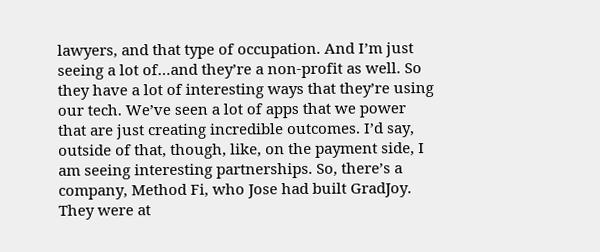lawyers, and that type of occupation. And I’m just seeing a lot of…and they’re a non-profit as well. So they have a lot of interesting ways that they’re using our tech. We’ve seen a lot of apps that we power that are just creating incredible outcomes. I’d say, outside of that, though, like, on the payment side, I am seeing interesting partnerships. So, there’s a company, Method Fi, who Jose had built GradJoy. They were at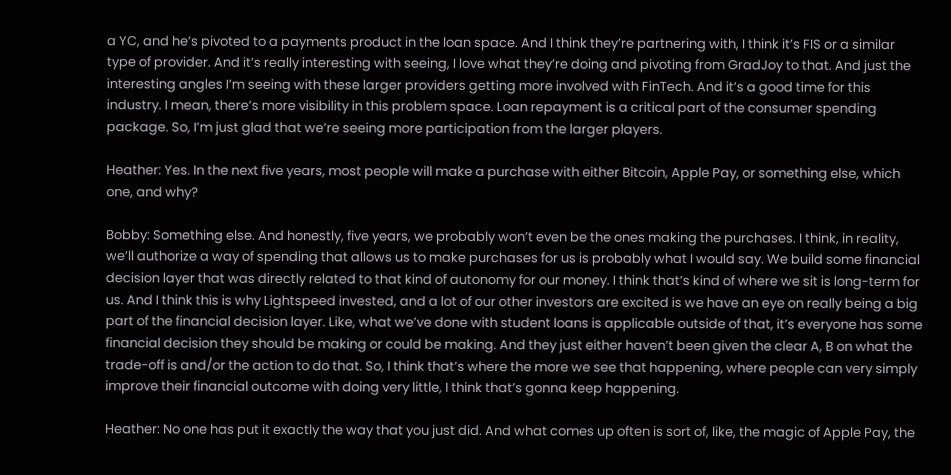a YC, and he’s pivoted to a payments product in the loan space. And I think they’re partnering with, I think it’s FIS or a similar type of provider. And it’s really interesting with seeing, I love what they’re doing and pivoting from GradJoy to that. And just the interesting angles I’m seeing with these larger providers getting more involved with FinTech. And it’s a good time for this industry. I mean, there’s more visibility in this problem space. Loan repayment is a critical part of the consumer spending package. So, I’m just glad that we’re seeing more participation from the larger players.

Heather: Yes. In the next five years, most people will make a purchase with either Bitcoin, Apple Pay, or something else, which one, and why?

Bobby: Something else. And honestly, five years, we probably won’t even be the ones making the purchases. I think, in reality, we’ll authorize a way of spending that allows us to make purchases for us is probably what I would say. We build some financial decision layer that was directly related to that kind of autonomy for our money. I think that’s kind of where we sit is long-term for us. And I think this is why Lightspeed invested, and a lot of our other investors are excited is we have an eye on really being a big part of the financial decision layer. Like, what we’ve done with student loans is applicable outside of that, it’s everyone has some financial decision they should be making or could be making. And they just either haven’t been given the clear A, B on what the trade-off is and/or the action to do that. So, I think that’s where the more we see that happening, where people can very simply improve their financial outcome with doing very little, I think that’s gonna keep happening.

Heather: No one has put it exactly the way that you just did. And what comes up often is sort of, like, the magic of Apple Pay, the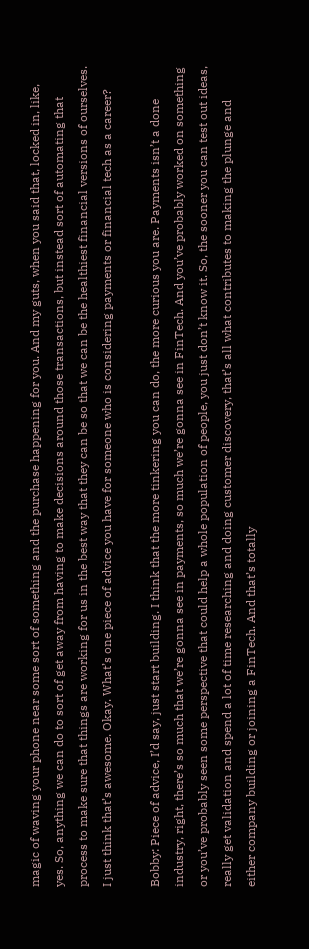magic of waving your phone near some sort of something and the purchase happening for you. And my guts, when you said that, locked in, like, yes. So, anything we can do to sort of get away from having to make decisions around those transactions, but instead sort of automating that process to make sure that things are working for us in the best way that they can be so that we can be the healthiest financial versions of ourselves. I just think that’s awesome. Okay. What’s one piece of advice you have for someone who is considering payments or financial tech as a career?

Bobby: Piece of advice, I’d say, just start building. I think that the more tinkering you can do, the more curious you are. Payments isn’t a done industry, right, there’s so much that we’re gonna see in payments, so much we’re gonna see in FinTech. And you’ve probably worked on something or you’ve probably seen some perspective that could help a whole population of people, you just don’t know it. So, the sooner you can test out ideas, really get validation and spend a lot of time researching and doing customer discovery, that’s all what contributes to making the plunge and either company building or joining a FinTech. And that’s totally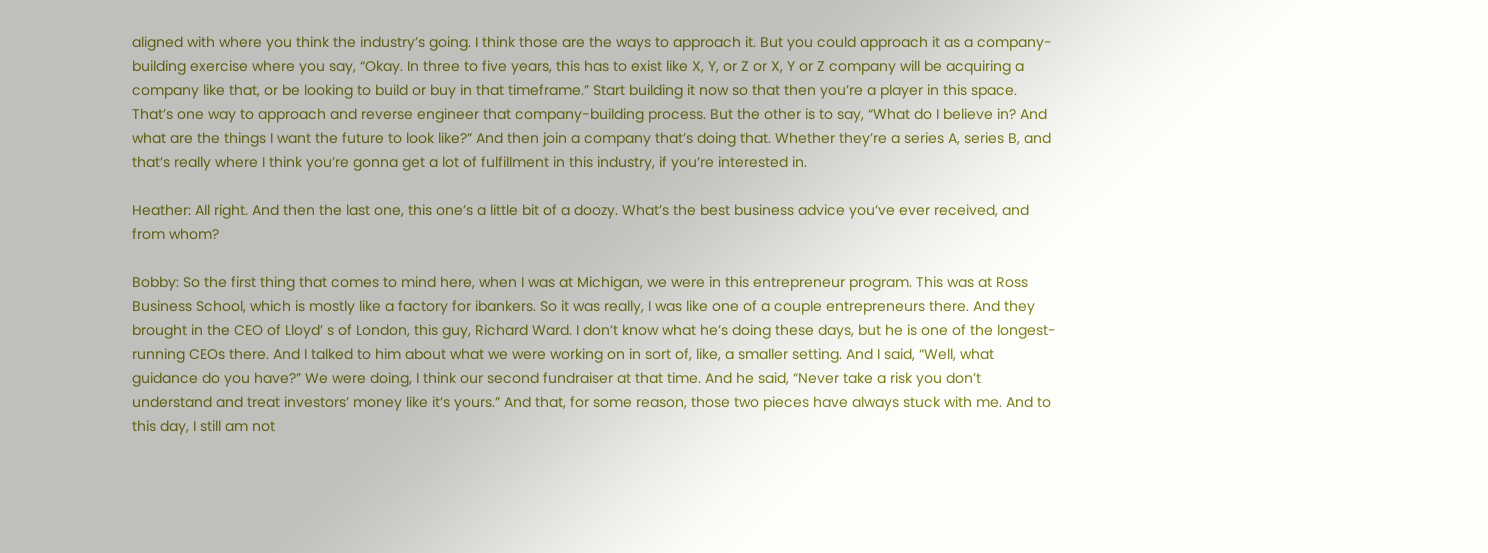aligned with where you think the industry’s going. I think those are the ways to approach it. But you could approach it as a company-building exercise where you say, “Okay. In three to five years, this has to exist like X, Y, or Z or X, Y or Z company will be acquiring a company like that, or be looking to build or buy in that timeframe.” Start building it now so that then you’re a player in this space. That’s one way to approach and reverse engineer that company-building process. But the other is to say, “What do I believe in? And what are the things I want the future to look like?” And then join a company that’s doing that. Whether they’re a series A, series B, and that’s really where I think you’re gonna get a lot of fulfillment in this industry, if you’re interested in.

Heather: All right. And then the last one, this one’s a little bit of a doozy. What’s the best business advice you’ve ever received, and from whom?

Bobby: So the first thing that comes to mind here, when I was at Michigan, we were in this entrepreneur program. This was at Ross Business School, which is mostly like a factory for ibankers. So it was really, I was like one of a couple entrepreneurs there. And they brought in the CEO of Lloyd’ s of London, this guy, Richard Ward. I don’t know what he’s doing these days, but he is one of the longest-running CEOs there. And I talked to him about what we were working on in sort of, like, a smaller setting. And I said, “Well, what guidance do you have?” We were doing, I think our second fundraiser at that time. And he said, “Never take a risk you don’t understand and treat investors’ money like it’s yours.” And that, for some reason, those two pieces have always stuck with me. And to this day, I still am not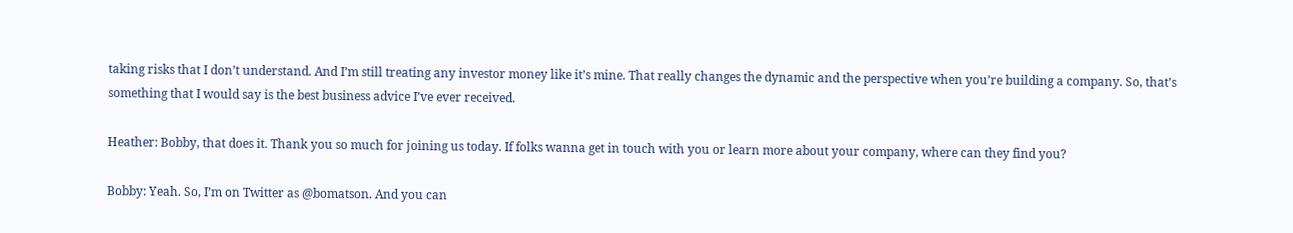taking risks that I don’t understand. And I’m still treating any investor money like it’s mine. That really changes the dynamic and the perspective when you’re building a company. So, that’s something that I would say is the best business advice I’ve ever received.

Heather: Bobby, that does it. Thank you so much for joining us today. If folks wanna get in touch with you or learn more about your company, where can they find you?

Bobby: Yeah. So, I’m on Twitter as @bomatson. And you can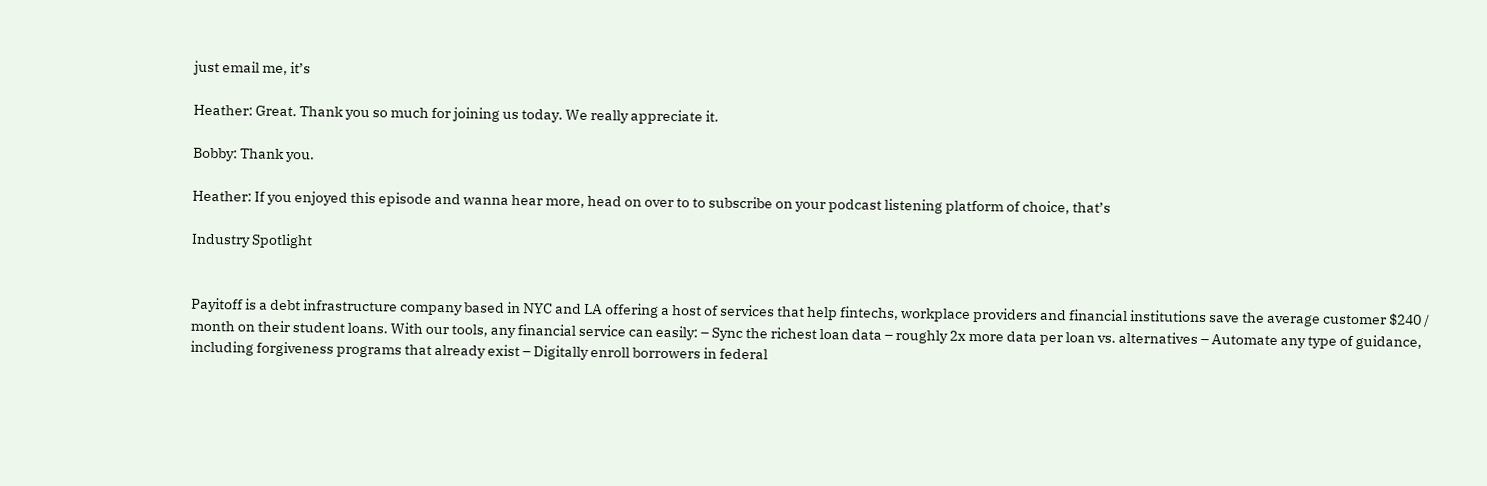just email me, it’s

Heather: Great. Thank you so much for joining us today. We really appreciate it.

Bobby: Thank you.

Heather: If you enjoyed this episode and wanna hear more, head on over to to subscribe on your podcast listening platform of choice, that’s

Industry Spotlight


Payitoff is a debt infrastructure company based in NYC and LA offering a host of services that help fintechs, workplace providers and financial institutions save the average customer $240 / month on their student loans. With our tools, any financial service can easily: – Sync the richest loan data – roughly 2x more data per loan vs. alternatives – Automate any type of guidance, including forgiveness programs that already exist – Digitally enroll borrowers in federal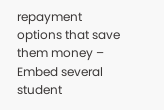repayment options that save them money – Embed several student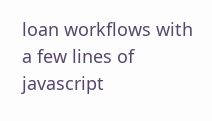loan workflows with a few lines of javascript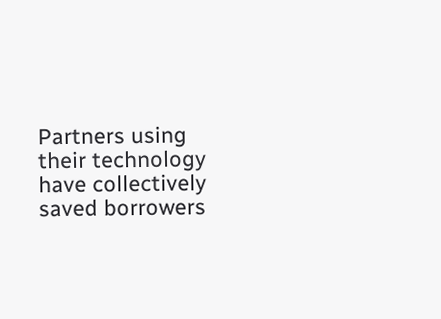Partners using their technology have collectively saved borrowers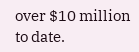over $10 million to date.